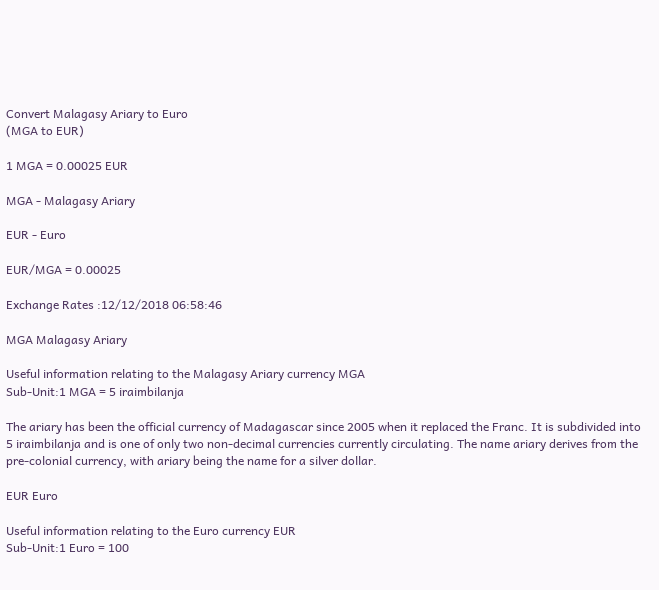Convert Malagasy Ariary to Euro
(MGA to EUR)

1 MGA = 0.00025 EUR

MGA - Malagasy Ariary

EUR - Euro

EUR/MGA = 0.00025

Exchange Rates :12/12/2018 06:58:46

MGA Malagasy Ariary

Useful information relating to the Malagasy Ariary currency MGA
Sub-Unit:1 MGA = 5 iraimbilanja

The ariary has been the official currency of Madagascar since 2005 when it replaced the Franc. It is subdivided into 5 iraimbilanja and is one of only two non-decimal currencies currently circulating. The name ariary derives from the pre-colonial currency, with ariary being the name for a silver dollar.

EUR Euro

Useful information relating to the Euro currency EUR
Sub-Unit:1 Euro = 100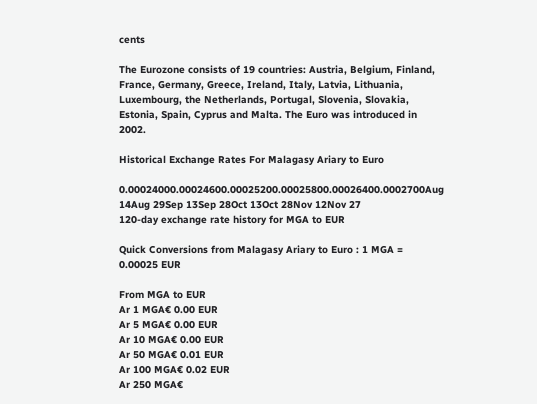cents

The Eurozone consists of 19 countries: Austria, Belgium, Finland, France, Germany, Greece, Ireland, Italy, Latvia, Lithuania, Luxembourg, the Netherlands, Portugal, Slovenia, Slovakia, Estonia, Spain, Cyprus and Malta. The Euro was introduced in 2002.

Historical Exchange Rates For Malagasy Ariary to Euro

0.00024000.00024600.00025200.00025800.00026400.0002700Aug 14Aug 29Sep 13Sep 28Oct 13Oct 28Nov 12Nov 27
120-day exchange rate history for MGA to EUR

Quick Conversions from Malagasy Ariary to Euro : 1 MGA = 0.00025 EUR

From MGA to EUR
Ar 1 MGA€ 0.00 EUR
Ar 5 MGA€ 0.00 EUR
Ar 10 MGA€ 0.00 EUR
Ar 50 MGA€ 0.01 EUR
Ar 100 MGA€ 0.02 EUR
Ar 250 MGA€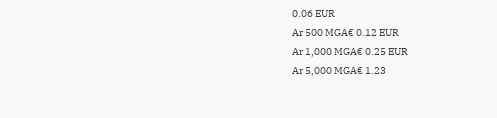0.06 EUR
Ar 500 MGA€ 0.12 EUR
Ar 1,000 MGA€ 0.25 EUR
Ar 5,000 MGA€ 1.23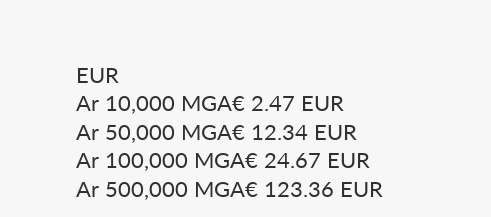EUR
Ar 10,000 MGA€ 2.47 EUR
Ar 50,000 MGA€ 12.34 EUR
Ar 100,000 MGA€ 24.67 EUR
Ar 500,000 MGA€ 123.36 EUR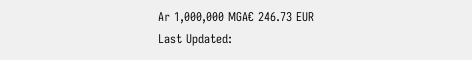Ar 1,000,000 MGA€ 246.73 EUR
Last Updated: